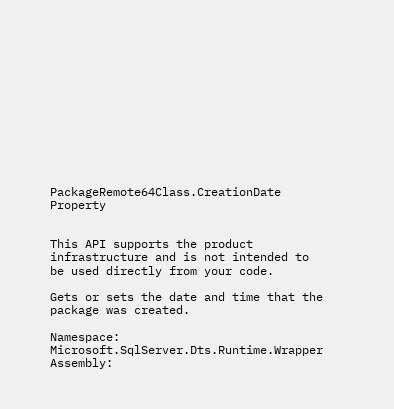PackageRemote64Class.CreationDate Property


This API supports the product infrastructure and is not intended to be used directly from your code.

Gets or sets the date and time that the package was created.

Namespace:   Microsoft.SqlServer.Dts.Runtime.Wrapper
Assembly: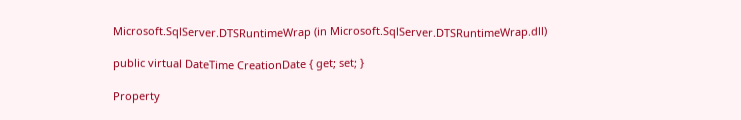Microsoft.SqlServer.DTSRuntimeWrap (in Microsoft.SqlServer.DTSRuntimeWrap.dll)

public virtual DateTime CreationDate { get; set; }

Property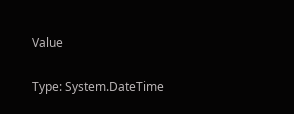Value

Type: System.DateTime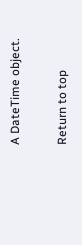A DateTime object.

Return to top